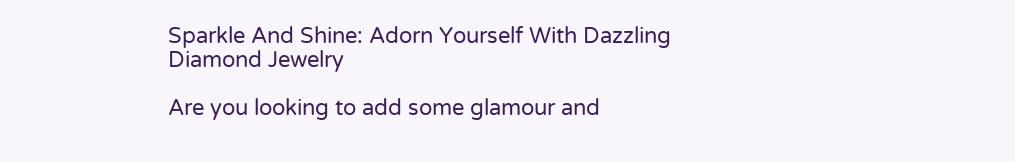Sparkle And Shine: Adorn Yourself With Dazzling Diamond Jewelry

Are you looking to add some glamour and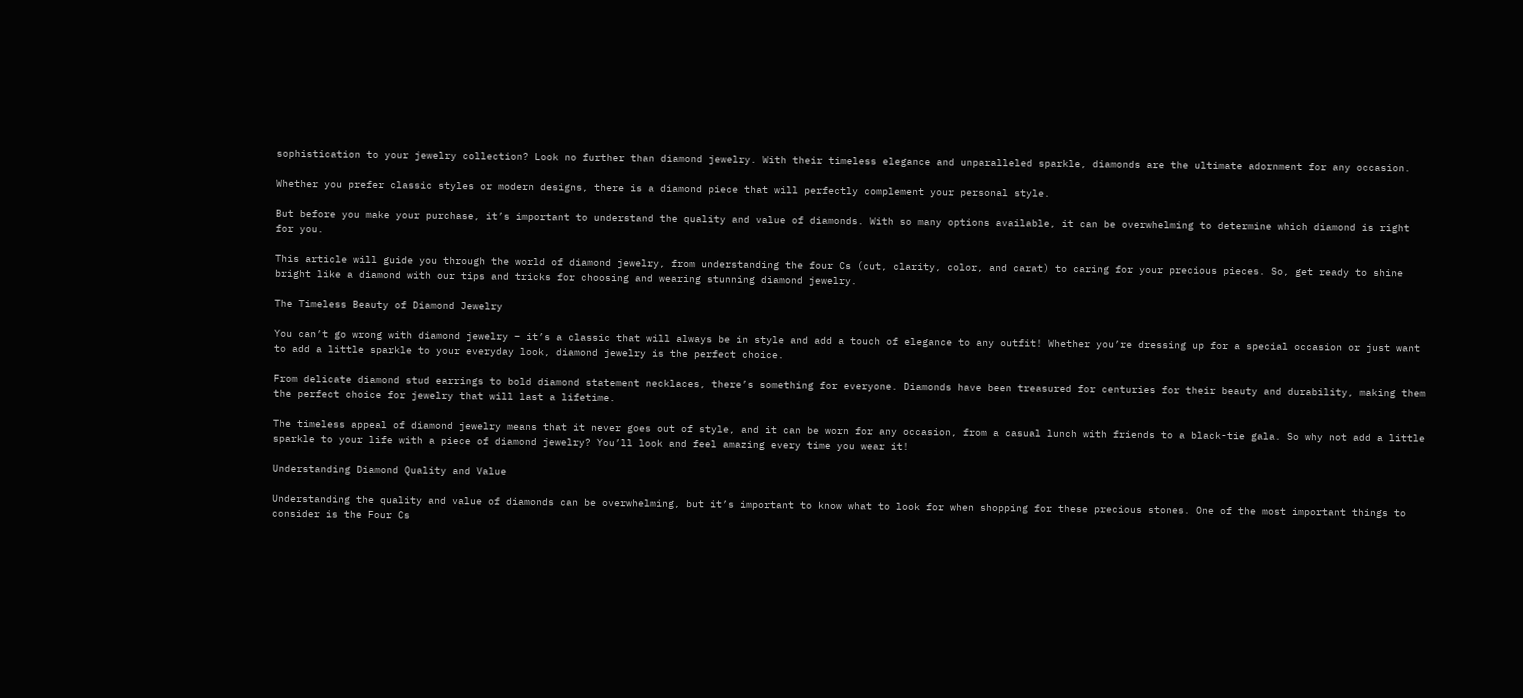sophistication to your jewelry collection? Look no further than diamond jewelry. With their timeless elegance and unparalleled sparkle, diamonds are the ultimate adornment for any occasion.

Whether you prefer classic styles or modern designs, there is a diamond piece that will perfectly complement your personal style.

But before you make your purchase, it’s important to understand the quality and value of diamonds. With so many options available, it can be overwhelming to determine which diamond is right for you.

This article will guide you through the world of diamond jewelry, from understanding the four Cs (cut, clarity, color, and carat) to caring for your precious pieces. So, get ready to shine bright like a diamond with our tips and tricks for choosing and wearing stunning diamond jewelry.

The Timeless Beauty of Diamond Jewelry

You can’t go wrong with diamond jewelry – it’s a classic that will always be in style and add a touch of elegance to any outfit! Whether you’re dressing up for a special occasion or just want to add a little sparkle to your everyday look, diamond jewelry is the perfect choice.

From delicate diamond stud earrings to bold diamond statement necklaces, there’s something for everyone. Diamonds have been treasured for centuries for their beauty and durability, making them the perfect choice for jewelry that will last a lifetime.

The timeless appeal of diamond jewelry means that it never goes out of style, and it can be worn for any occasion, from a casual lunch with friends to a black-tie gala. So why not add a little sparkle to your life with a piece of diamond jewelry? You’ll look and feel amazing every time you wear it!

Understanding Diamond Quality and Value

Understanding the quality and value of diamonds can be overwhelming, but it’s important to know what to look for when shopping for these precious stones. One of the most important things to consider is the Four Cs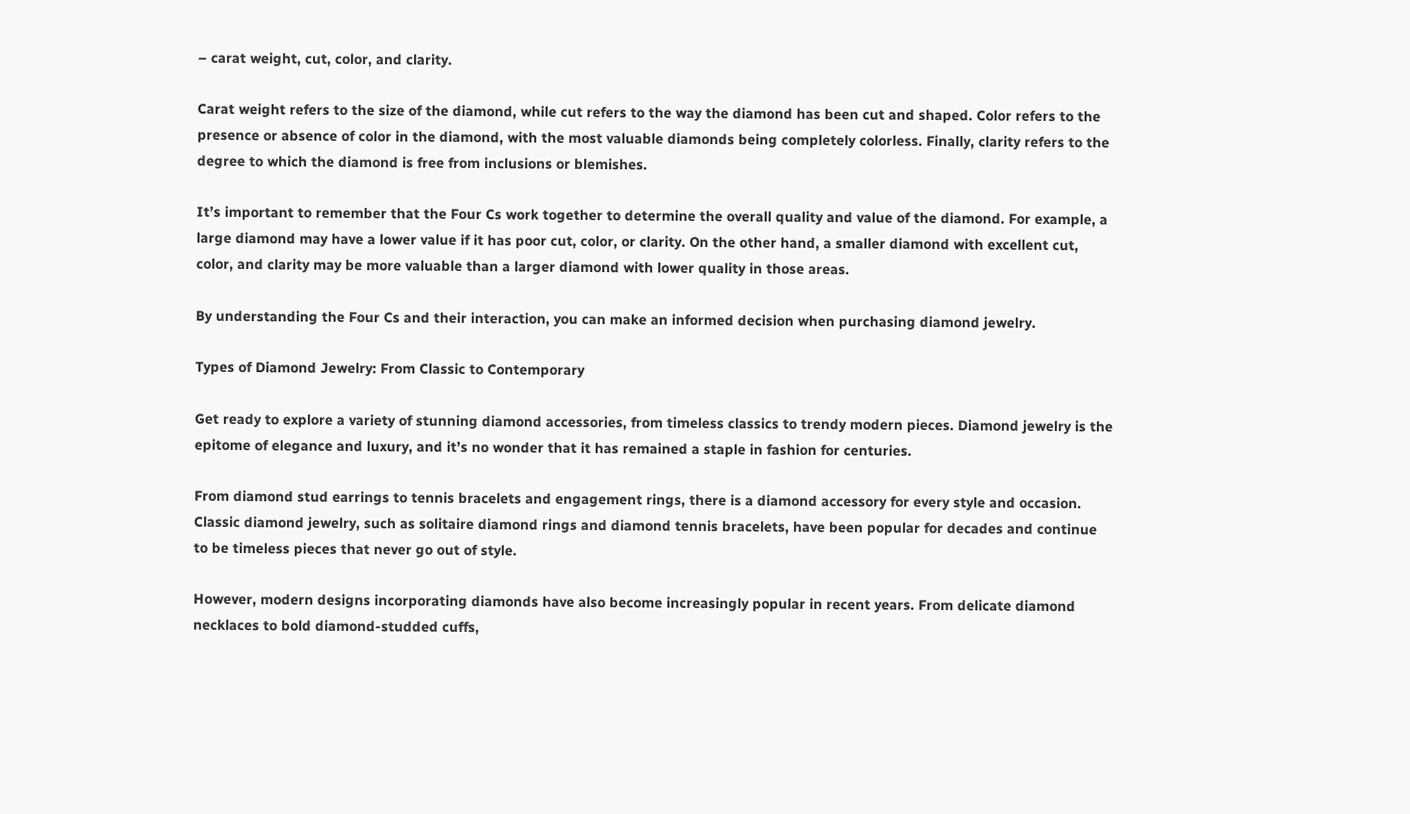– carat weight, cut, color, and clarity.

Carat weight refers to the size of the diamond, while cut refers to the way the diamond has been cut and shaped. Color refers to the presence or absence of color in the diamond, with the most valuable diamonds being completely colorless. Finally, clarity refers to the degree to which the diamond is free from inclusions or blemishes.

It’s important to remember that the Four Cs work together to determine the overall quality and value of the diamond. For example, a large diamond may have a lower value if it has poor cut, color, or clarity. On the other hand, a smaller diamond with excellent cut, color, and clarity may be more valuable than a larger diamond with lower quality in those areas.

By understanding the Four Cs and their interaction, you can make an informed decision when purchasing diamond jewelry.

Types of Diamond Jewelry: From Classic to Contemporary

Get ready to explore a variety of stunning diamond accessories, from timeless classics to trendy modern pieces. Diamond jewelry is the epitome of elegance and luxury, and it’s no wonder that it has remained a staple in fashion for centuries.

From diamond stud earrings to tennis bracelets and engagement rings, there is a diamond accessory for every style and occasion. Classic diamond jewelry, such as solitaire diamond rings and diamond tennis bracelets, have been popular for decades and continue to be timeless pieces that never go out of style.

However, modern designs incorporating diamonds have also become increasingly popular in recent years. From delicate diamond necklaces to bold diamond-studded cuffs,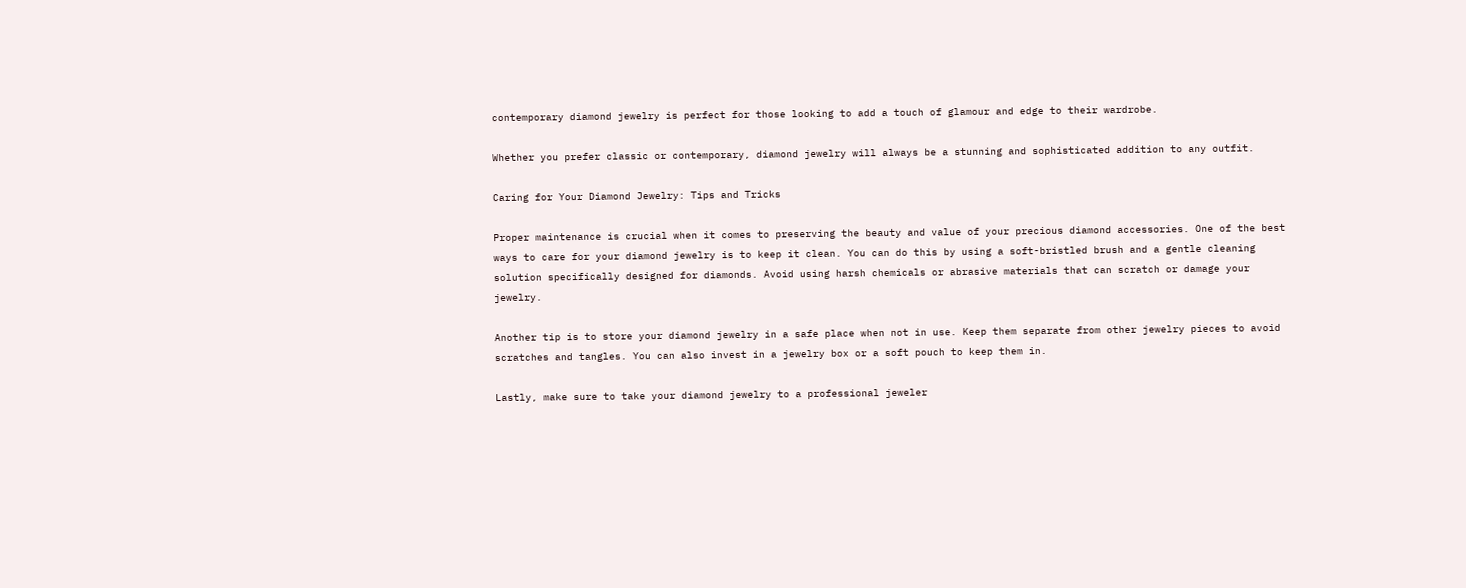contemporary diamond jewelry is perfect for those looking to add a touch of glamour and edge to their wardrobe.

Whether you prefer classic or contemporary, diamond jewelry will always be a stunning and sophisticated addition to any outfit.

Caring for Your Diamond Jewelry: Tips and Tricks

Proper maintenance is crucial when it comes to preserving the beauty and value of your precious diamond accessories. One of the best ways to care for your diamond jewelry is to keep it clean. You can do this by using a soft-bristled brush and a gentle cleaning solution specifically designed for diamonds. Avoid using harsh chemicals or abrasive materials that can scratch or damage your jewelry.

Another tip is to store your diamond jewelry in a safe place when not in use. Keep them separate from other jewelry pieces to avoid scratches and tangles. You can also invest in a jewelry box or a soft pouch to keep them in.

Lastly, make sure to take your diamond jewelry to a professional jeweler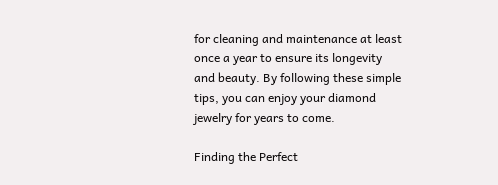for cleaning and maintenance at least once a year to ensure its longevity and beauty. By following these simple tips, you can enjoy your diamond jewelry for years to come.

Finding the Perfect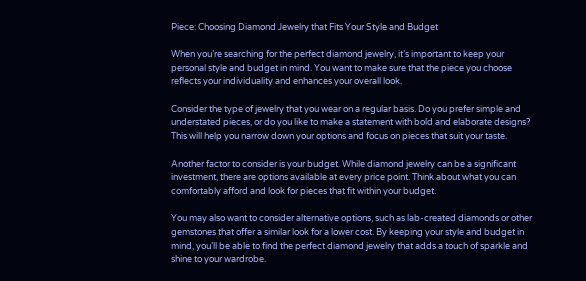Piece: Choosing Diamond Jewelry that Fits Your Style and Budget

When you’re searching for the perfect diamond jewelry, it’s important to keep your personal style and budget in mind. You want to make sure that the piece you choose reflects your individuality and enhances your overall look.

Consider the type of jewelry that you wear on a regular basis. Do you prefer simple and understated pieces, or do you like to make a statement with bold and elaborate designs? This will help you narrow down your options and focus on pieces that suit your taste.

Another factor to consider is your budget. While diamond jewelry can be a significant investment, there are options available at every price point. Think about what you can comfortably afford and look for pieces that fit within your budget.

You may also want to consider alternative options, such as lab-created diamonds or other gemstones that offer a similar look for a lower cost. By keeping your style and budget in mind, you’ll be able to find the perfect diamond jewelry that adds a touch of sparkle and shine to your wardrobe.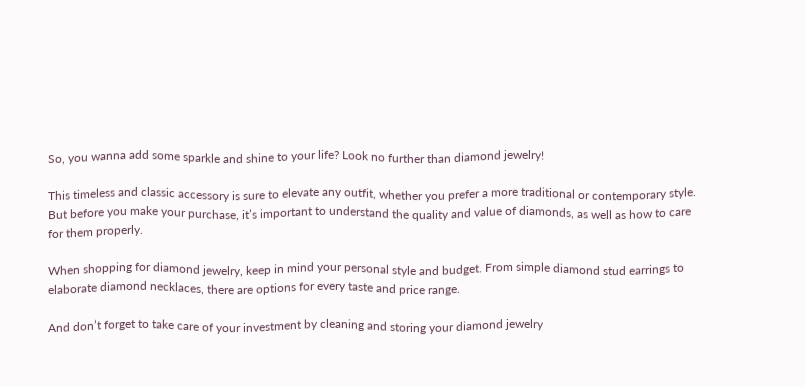So, you wanna add some sparkle and shine to your life? Look no further than diamond jewelry!

This timeless and classic accessory is sure to elevate any outfit, whether you prefer a more traditional or contemporary style. But before you make your purchase, it’s important to understand the quality and value of diamonds, as well as how to care for them properly.

When shopping for diamond jewelry, keep in mind your personal style and budget. From simple diamond stud earrings to elaborate diamond necklaces, there are options for every taste and price range.

And don’t forget to take care of your investment by cleaning and storing your diamond jewelry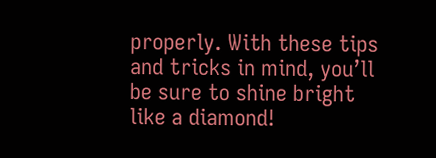properly. With these tips and tricks in mind, you’ll be sure to shine bright like a diamond!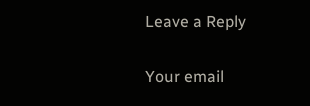Leave a Reply

Your email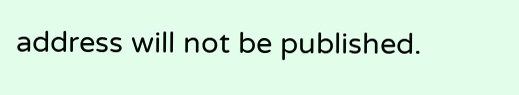address will not be published.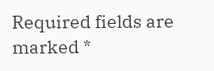Required fields are marked *